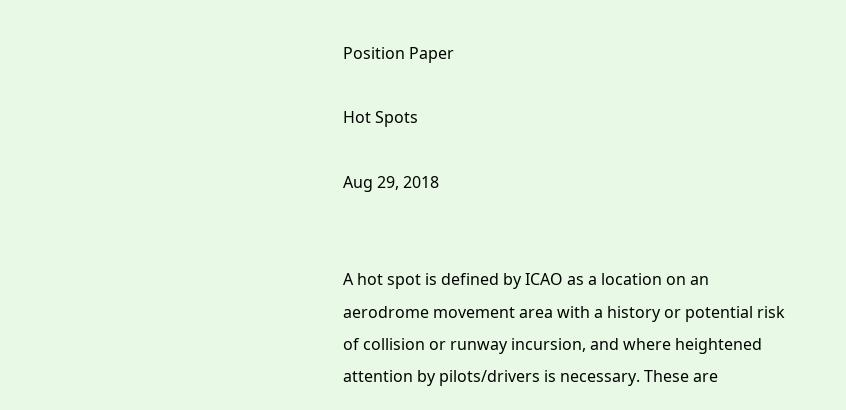Position Paper

Hot Spots

Aug 29, 2018


A hot spot is defined by ICAO as a location on an aerodrome movement area with a history or potential risk of collision or runway incursion, and where heightened attention by pilots/drivers is necessary. These are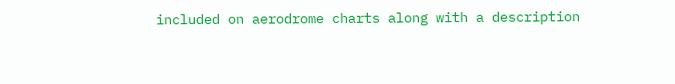included on aerodrome charts along with a description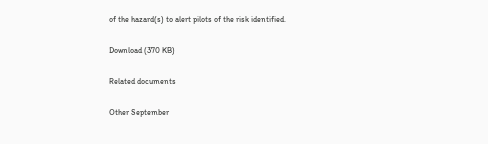of the hazard(s) to alert pilots of the risk identified.

Download (370 KB)

Related documents

Other September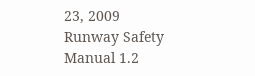23, 2009
Runway Safety Manual 1.2